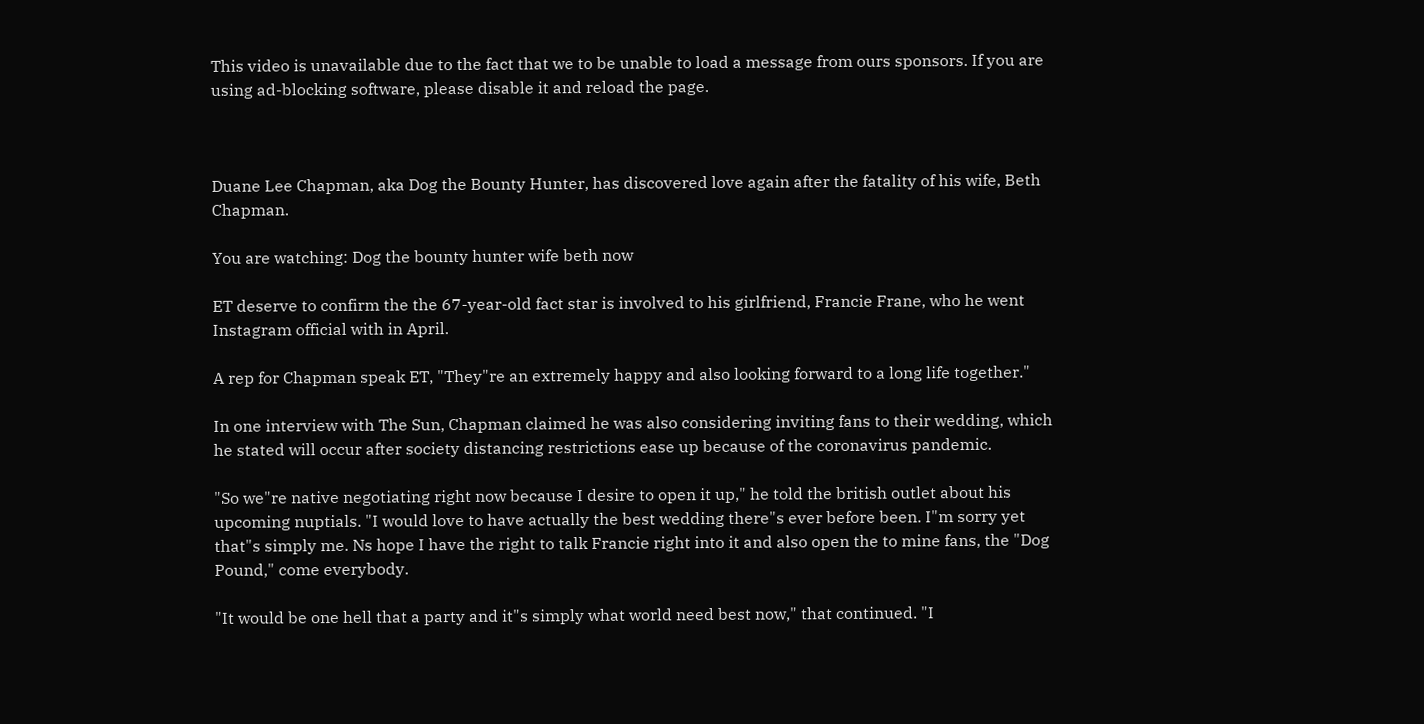This video is unavailable due to the fact that we to be unable to load a message from ours sponsors. If you are using ad-blocking software, please disable it and reload the page.



Duane Lee Chapman, aka Dog the Bounty Hunter, has discovered love again after the fatality of his wife, Beth Chapman.

You are watching: Dog the bounty hunter wife beth now

ET deserve to confirm the the 67-year-old fact star is involved to his girlfriend, Francie Frane, who he went Instagram official with in April.

A rep for Chapman speak ET, "They"re an extremely happy and also looking forward to a long life together."

In one interview with The Sun, Chapman claimed he was also considering inviting fans to their wedding, which he stated will occur after society distancing restrictions ease up because of the coronavirus pandemic.

"So we"re native negotiating right now because I desire to open it up," he told the british outlet about his upcoming nuptials. "I would love to have actually the best wedding there"s ever before been. I"m sorry yet that"s simply me. Ns hope I have the right to talk Francie right into it and also open the to mine fans, the "Dog Pound," come everybody.

"It would be one hell that a party and it"s simply what world need best now," that continued. "I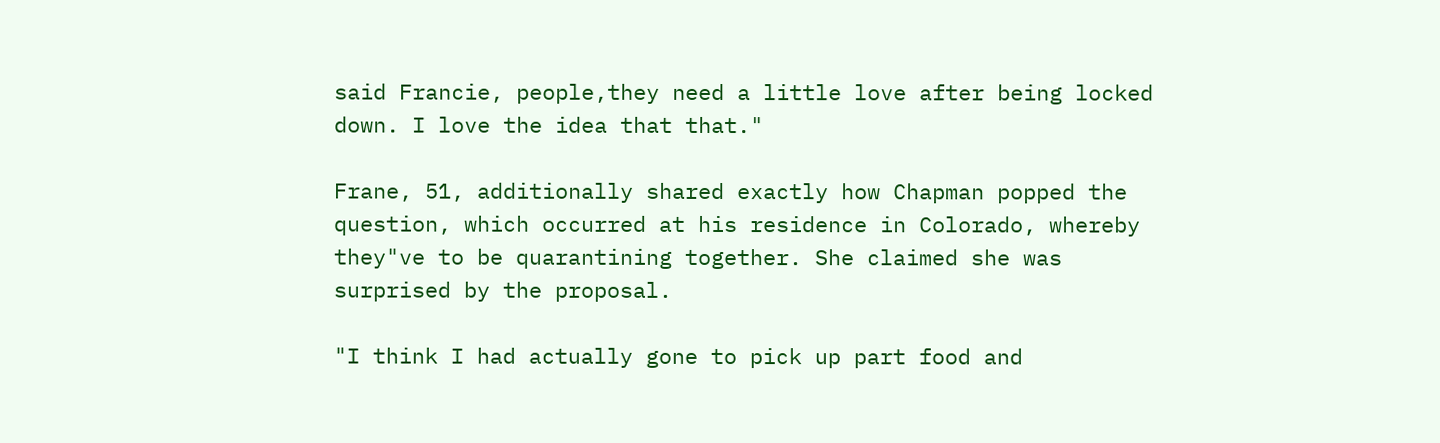said Francie, people,they need a little love after being locked down. I love the idea that that."

Frane, 51, additionally shared exactly how Chapman popped the question, which occurred at his residence in Colorado, whereby they"ve to be quarantining together. She claimed she was surprised by the proposal.

"I think I had actually gone to pick up part food and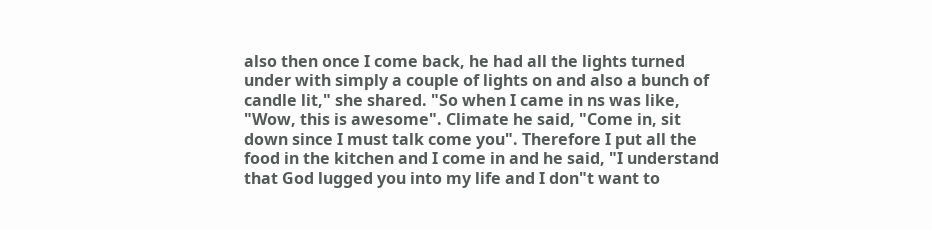also then once I come back, he had all the lights turned under with simply a couple of lights on and also a bunch of candle lit," she shared. "So when I came in ns was like, "Wow, this is awesome". Climate he said, "Come in, sit down since I must talk come you". Therefore I put all the food in the kitchen and I come in and he said, "I understand that God lugged you into my life and I don"t want to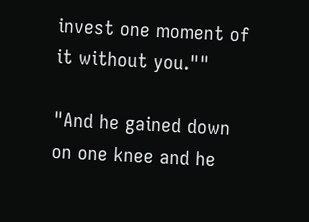invest one moment of it without you.""

"And he gained down on one knee and he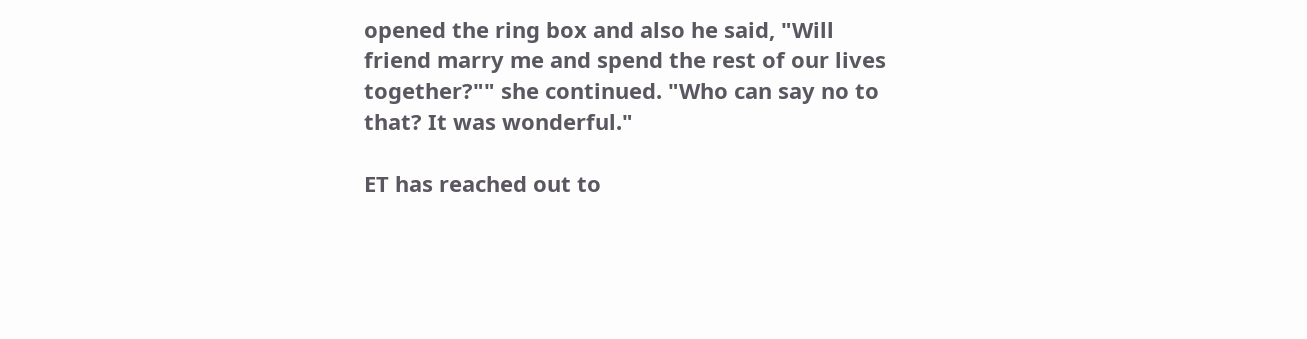opened the ring box and also he said, "Will friend marry me and spend the rest of our lives together?"" she continued. "Who can say no to that? It was wonderful."

ET has reached out to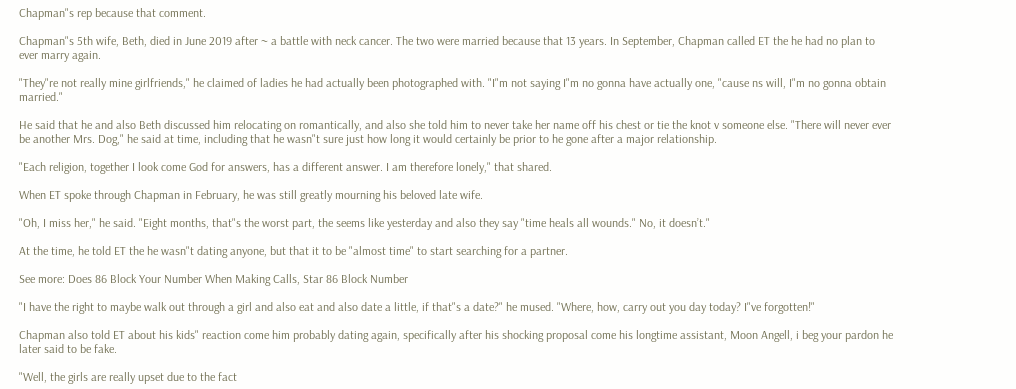Chapman"s rep because that comment.

Chapman"s 5th wife, Beth, died in June 2019 after ~ a battle with neck cancer. The two were married because that 13 years. In September, Chapman called ET the he had no plan to ever marry again.

"They"re not really mine girlfriends," he claimed of ladies he had actually been photographed with. "I"m not saying I"m no gonna have actually one, "cause ns will, I"m no gonna obtain married."

He said that he and also Beth discussed him relocating on romantically, and also she told him to never take her name off his chest or tie the knot v someone else. "There will never ever be another Mrs. Dog," he said at time, including that he wasn"t sure just how long it would certainly be prior to he gone after a major relationship.

"Each religion, together I look come God for answers, has a different answer. I am therefore lonely," that shared.

When ET spoke through Chapman in February, he was still greatly mourning his beloved late wife.

"Oh, I miss her," he said. "Eight months, that"s the worst part, the seems like yesterday and also they say "time heals all wounds." No, it doesn’t."

At the time, he told ET the he wasn"t dating anyone, but that it to be "almost time" to start searching for a partner.

See more: Does 86 Block Your Number When Making Calls, Star 86 Block Number

"I have the right to maybe walk out through a girl and also eat and also date a little, if that"s a date?" he mused. "Where, how, carry out you day today? I"ve forgotten!"

Chapman also told ET about his kids" reaction come him probably dating again, specifically after his shocking proposal come his longtime assistant, Moon Angell, i beg your pardon he later said to be fake.

"Well, the girls are really upset due to the fact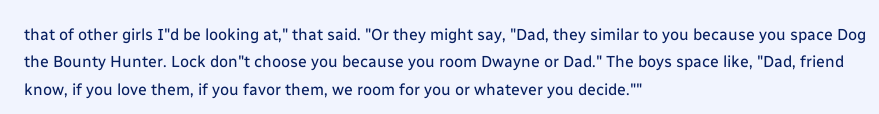that of other girls I"d be looking at," that said. "Or they might say, "Dad, they similar to you because you space Dog the Bounty Hunter. Lock don"t choose you because you room Dwayne or Dad." The boys space like, "Dad, friend know, if you love them, if you favor them, we room for you or whatever you decide.""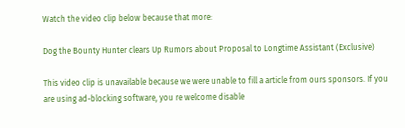Watch the video clip below because that more:

Dog the Bounty Hunter clears Up Rumors about Proposal to Longtime Assistant (Exclusive)

This video clip is unavailable because we were unable to fill a article from ours sponsors. If you are using ad-blocking software, you re welcome disable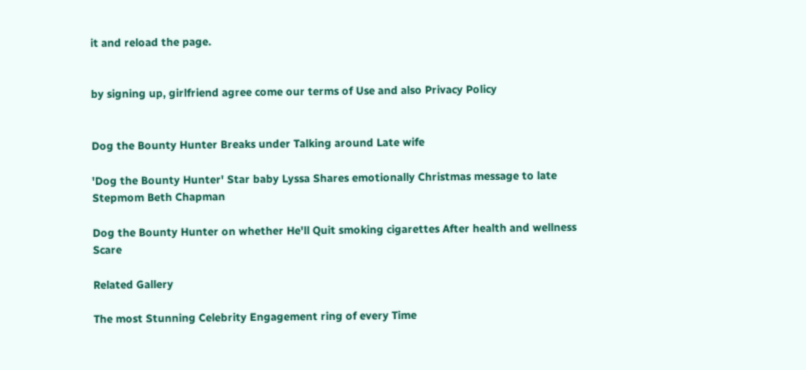it and reload the page.


by signing up, girlfriend agree come our terms of Use and also Privacy Policy


Dog the Bounty Hunter Breaks under Talking around Late wife

'Dog the Bounty Hunter' Star baby Lyssa Shares emotionally Christmas message to late Stepmom Beth Chapman

Dog the Bounty Hunter on whether He'll Quit smoking cigarettes After health and wellness Scare

Related Gallery

The most Stunning Celebrity Engagement ring of every Time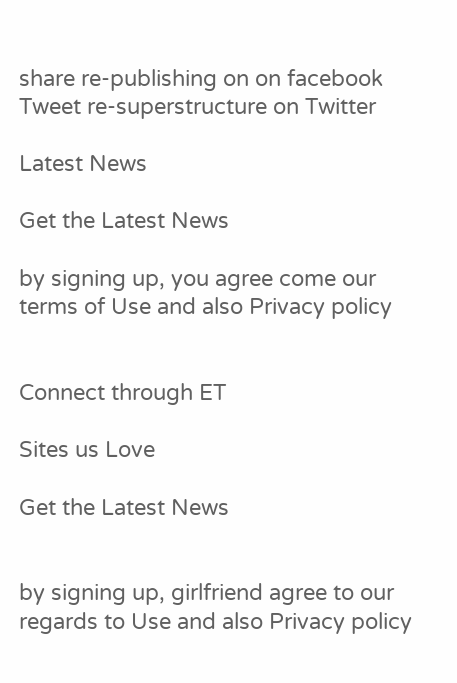share re-publishing on on facebook Tweet re-superstructure on Twitter

Latest News

Get the Latest News

by signing up, you agree come our terms of Use and also Privacy policy


Connect through ET

Sites us Love

Get the Latest News


by signing up, girlfriend agree to our regards to Use and also Privacy policy